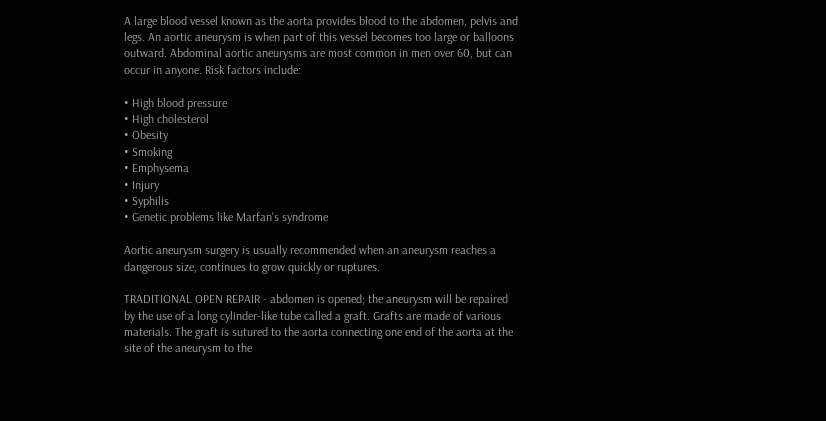A large blood vessel known as the aorta provides blood to the abdomen, pelvis and legs. An aortic aneurysm is when part of this vessel becomes too large or balloons outward. Abdominal aortic aneurysms are most common in men over 60, but can occur in anyone. Risk factors include:

• High blood pressure
• High cholesterol
• Obesity
• Smoking
• Emphysema
• Injury
• Syphilis
• Genetic problems like Marfan's syndrome

Aortic aneurysm surgery is usually recommended when an aneurysm reaches a dangerous size, continues to grow quickly or ruptures.

TRADITIONAL OPEN REPAIR - abdomen is opened; the aneurysm will be repaired by the use of a long cylinder-like tube called a graft. Grafts are made of various materials. The graft is sutured to the aorta connecting one end of the aorta at the site of the aneurysm to the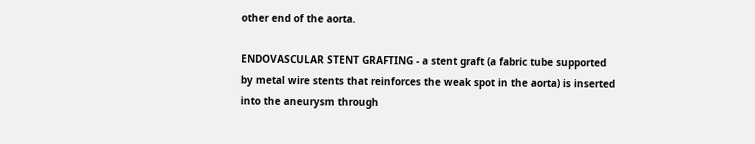other end of the aorta.

ENDOVASCULAR STENT GRAFTING - a stent graft (a fabric tube supported by metal wire stents that reinforces the weak spot in the aorta) is inserted into the aneurysm through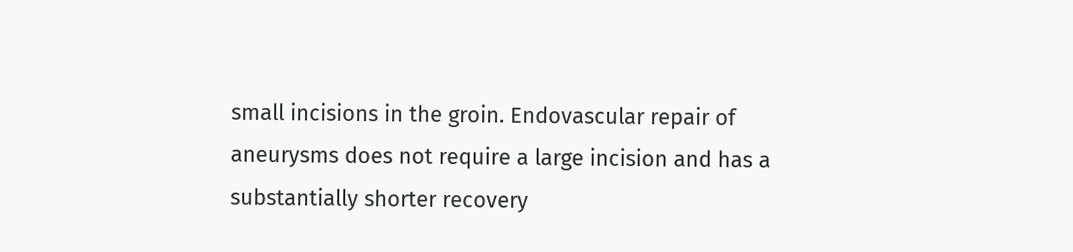small incisions in the groin. Endovascular repair of aneurysms does not require a large incision and has a substantially shorter recovery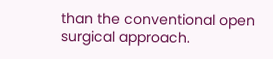than the conventional open surgical approach.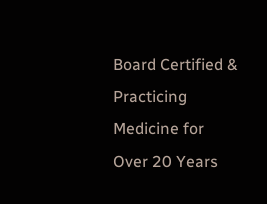Board Certified & Practicing Medicine for Over 20 Years